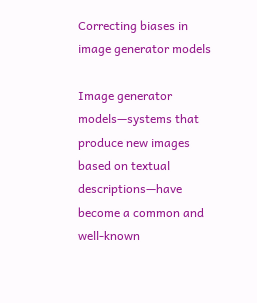Correcting biases in image generator models

Image generator models—systems that produce new images based on textual descriptions—have become a common and well-known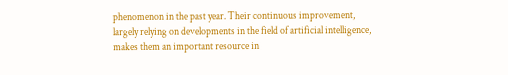phenomenon in the past year. Their continuous improvement, largely relying on developments in the field of artificial intelligence, makes them an important resource in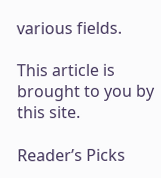various fields.

This article is brought to you by this site.

Reader’s Picks